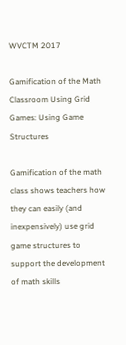WVCTM 2017

Gamification of the Math Classroom Using Grid Games: Using Game Structures

Gamification of the math class shows teachers how they can easily (and inexpensively) use grid game structures to support the development of math skills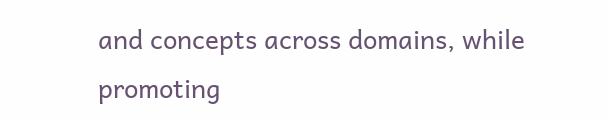and concepts across domains, while promoting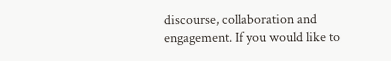discourse, collaboration and engagement. If you would like to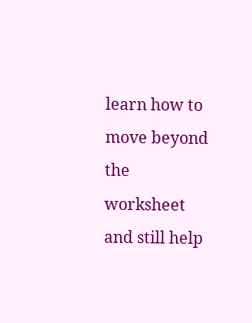learn how to move beyond the worksheet and still help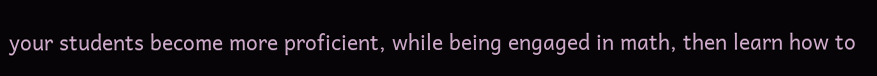your students become more proficient, while being engaged in math, then learn how to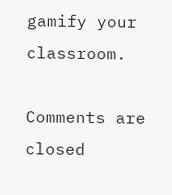gamify your classroom.

Comments are closed